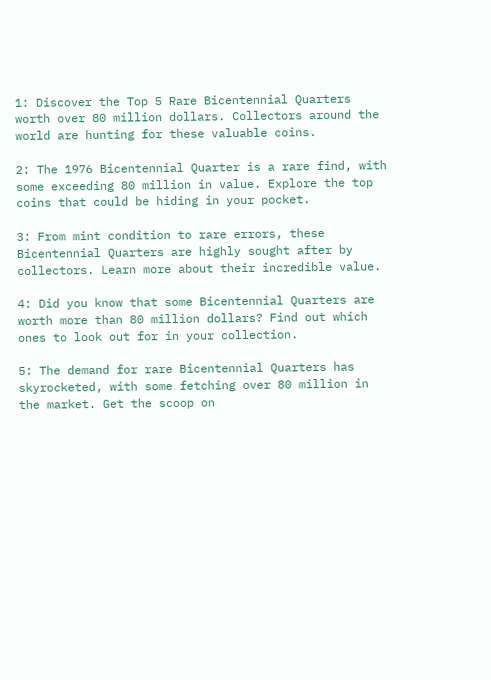1: Discover the Top 5 Rare Bicentennial Quarters worth over 80 million dollars. Collectors around the world are hunting for these valuable coins.

2: The 1976 Bicentennial Quarter is a rare find, with some exceeding 80 million in value. Explore the top coins that could be hiding in your pocket.

3: From mint condition to rare errors, these Bicentennial Quarters are highly sought after by collectors. Learn more about their incredible value.

4: Did you know that some Bicentennial Quarters are worth more than 80 million dollars? Find out which ones to look out for in your collection.

5: The demand for rare Bicentennial Quarters has skyrocketed, with some fetching over 80 million in the market. Get the scoop on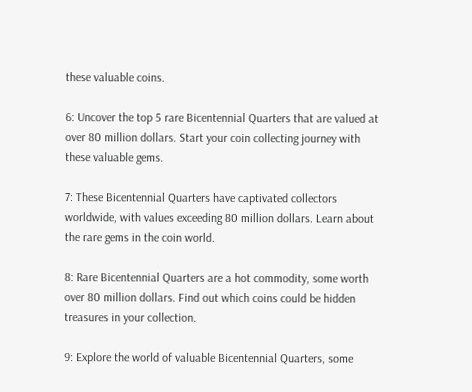these valuable coins.

6: Uncover the top 5 rare Bicentennial Quarters that are valued at over 80 million dollars. Start your coin collecting journey with these valuable gems.

7: These Bicentennial Quarters have captivated collectors worldwide, with values exceeding 80 million dollars. Learn about the rare gems in the coin world.

8: Rare Bicentennial Quarters are a hot commodity, some worth over 80 million dollars. Find out which coins could be hidden treasures in your collection.

9: Explore the world of valuable Bicentennial Quarters, some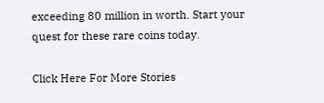exceeding 80 million in worth. Start your quest for these rare coins today.

Click Here For More Stories